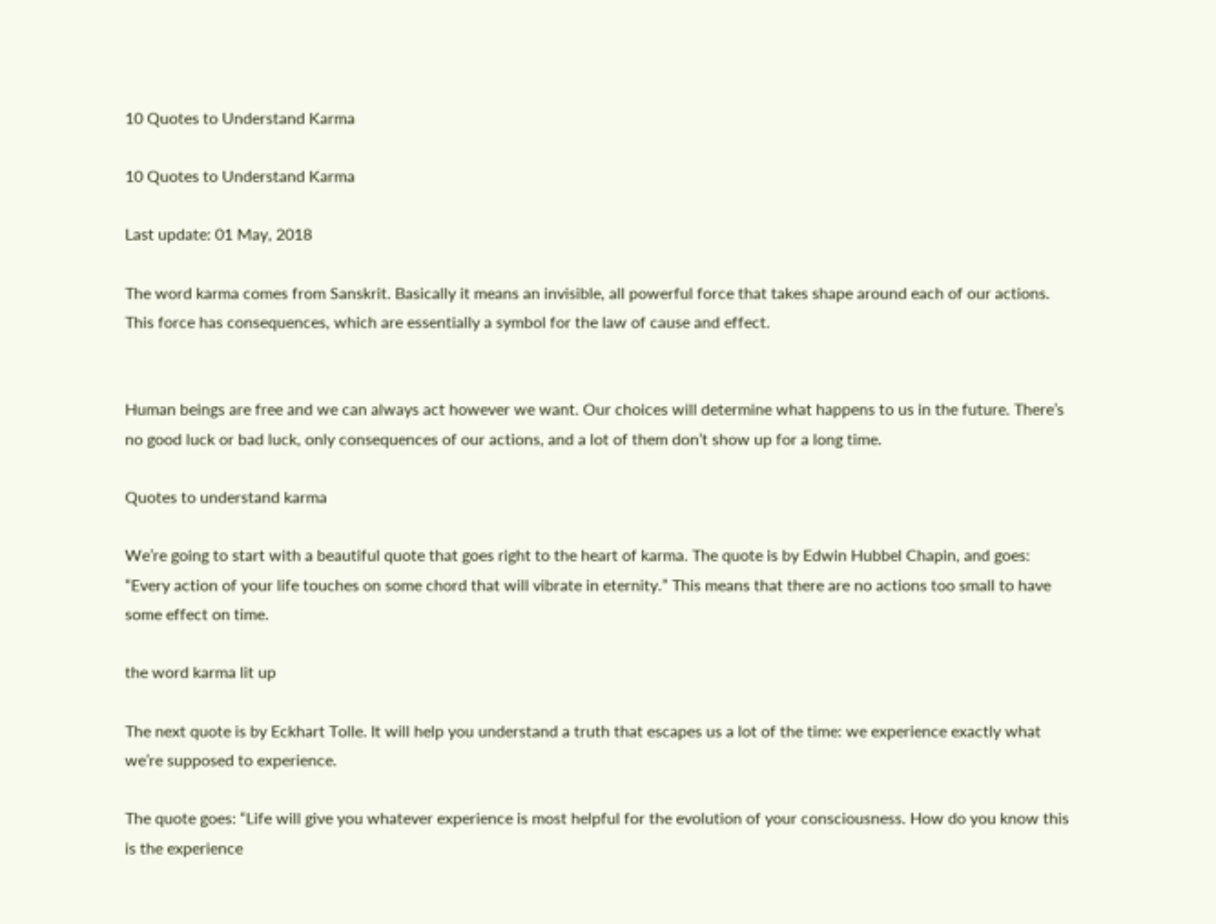10 Quotes to Understand Karma

10 Quotes to Understand Karma

Last update: 01 May, 2018

The word karma comes from Sanskrit. Basically it means an invisible, all powerful force that takes shape around each of our actions. This force has consequences, which are essentially a symbol for the law of cause and effect.


Human beings are free and we can always act however we want. Our choices will determine what happens to us in the future. There’s no good luck or bad luck, only consequences of our actions, and a lot of them don’t show up for a long time.

Quotes to understand karma

We’re going to start with a beautiful quote that goes right to the heart of karma. The quote is by Edwin Hubbel Chapin, and goes: “Every action of your life touches on some chord that will vibrate in eternity.” This means that there are no actions too small to have some effect on time.

the word karma lit up

The next quote is by Eckhart Tolle. It will help you understand a truth that escapes us a lot of the time: we experience exactly what we’re supposed to experience.

The quote goes: “Life will give you whatever experience is most helpful for the evolution of your consciousness. How do you know this is the experience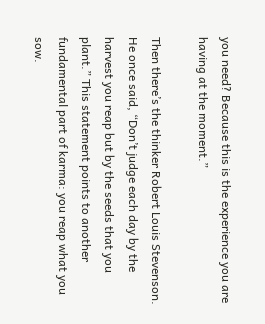you need? Because this is the experience you are having at the moment.”

Then there’s the thinker Robert Louis Stevenson. He once said, “Don’t judge each day by the harvest you reap but by the seeds that you plant.” This statement points to another fundamental part of karma: you reap what you sow.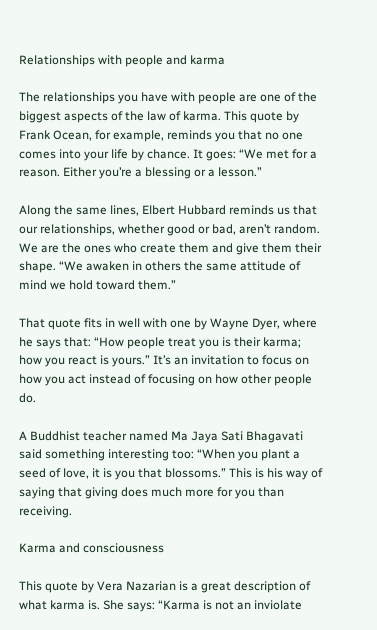Relationships with people and karma

The relationships you have with people are one of the biggest aspects of the law of karma. This quote by Frank Ocean, for example, reminds you that no one comes into your life by chance. It goes: “We met for a reason. Either you’re a blessing or a lesson.”

Along the same lines, Elbert Hubbard reminds us that our relationships, whether good or bad, aren’t random. We are the ones who create them and give them their shape. “We awaken in others the same attitude of mind we hold toward them.”

That quote fits in well with one by Wayne Dyer, where he says that: “How people treat you is their karma; how you react is yours.” It’s an invitation to focus on how you act instead of focusing on how other people do.

A Buddhist teacher named Ma Jaya Sati Bhagavati said something interesting too: “When you plant a seed of love, it is you that blossoms.” This is his way of saying that giving does much more for you than receiving.

Karma and consciousness

This quote by Vera Nazarian is a great description of what karma is. She says: “Karma is not an inviolate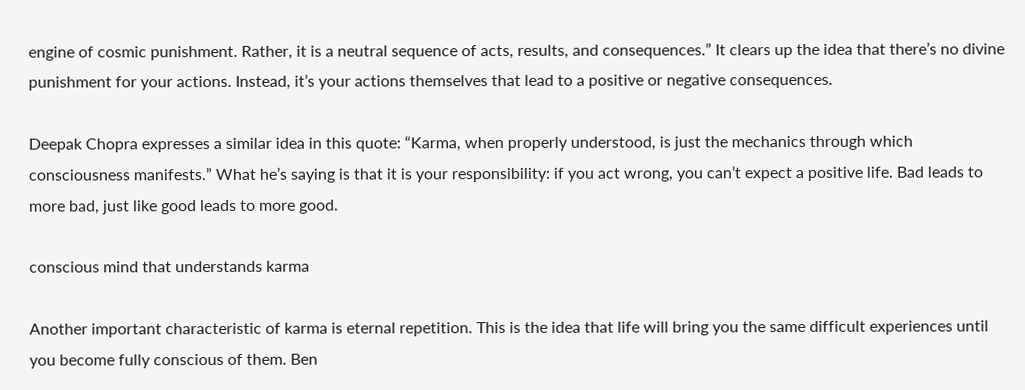engine of cosmic punishment. Rather, it is a neutral sequence of acts, results, and consequences.” It clears up the idea that there’s no divine punishment for your actions. Instead, it’s your actions themselves that lead to a positive or negative consequences.

Deepak Chopra expresses a similar idea in this quote: “Karma, when properly understood, is just the mechanics through which consciousness manifests.” What he’s saying is that it is your responsibility: if you act wrong, you can’t expect a positive life. Bad leads to more bad, just like good leads to more good.

conscious mind that understands karma

Another important characteristic of karma is eternal repetition. This is the idea that life will bring you the same difficult experiences until you become fully conscious of them. Ben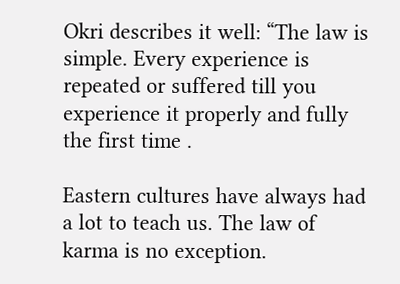Okri describes it well: “The law is simple. Every experience is repeated or suffered till you experience it properly and fully the first time .

Eastern cultures have always had a lot to teach us. The law of karma is no exception.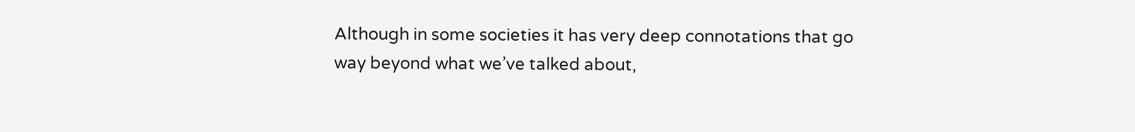Although in some societies it has very deep connotations that go way beyond what we’ve talked about,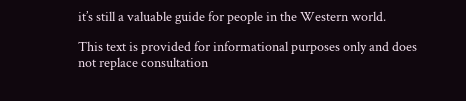it’s still a valuable guide for people in the Western world.

This text is provided for informational purposes only and does not replace consultation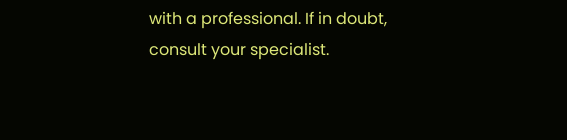with a professional. If in doubt, consult your specialist.